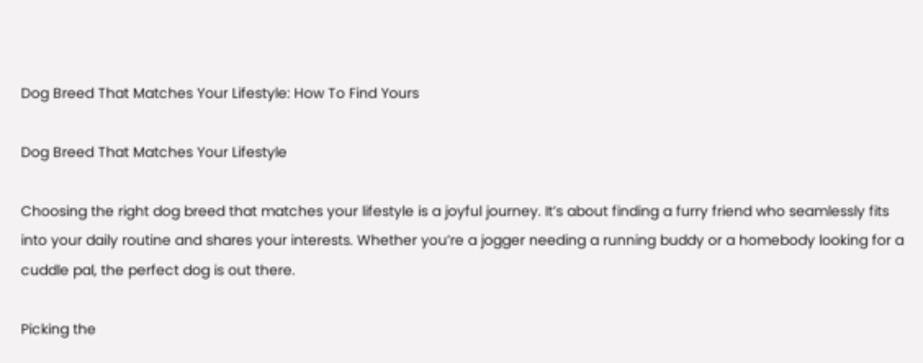Dog Breed That Matches Your Lifestyle: How To Find Yours

Dog Breed That Matches Your Lifestyle

Choosing the right dog breed that matches your lifestyle is a joyful journey. It’s about finding a furry friend who seamlessly fits into your daily routine and shares your interests. Whether you’re a jogger needing a running buddy or a homebody looking for a cuddle pal, the perfect dog is out there.

Picking the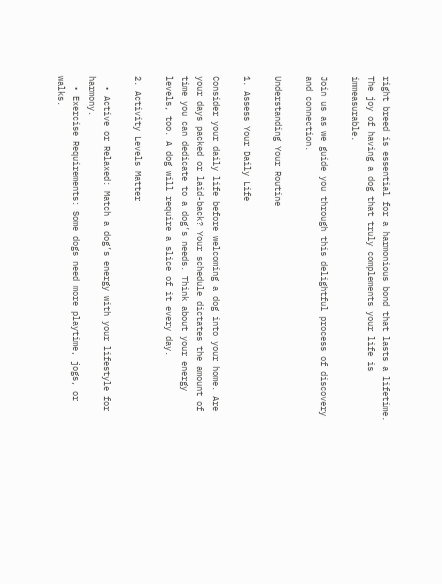right breed is essential for a harmonious bond that lasts a lifetime. The joy of having a dog that truly complements your life is immeasurable.

Join us as we guide you through this delightful process of discovery and connection.

Understanding Your Routine

1. Assess Your Daily Life

Consider your daily life before welcoming a dog into your home. Are your days packed or laid-back? Your schedule dictates the amount of time you can dedicate to a dog’s needs. Think about your energy levels, too. A dog will require a slice of it every day.

2. Activity Levels Matter

  • Active or Relaxed: Match a dog’s energy with your lifestyle for harmony.
  • Exercise Requirements: Some dogs need more playtime, jogs, or walks.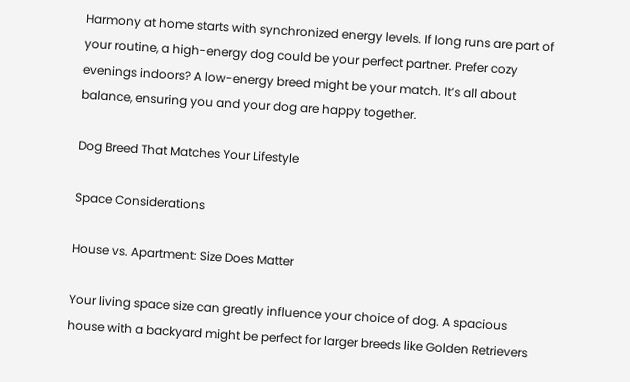Harmony at home starts with synchronized energy levels. If long runs are part of your routine, a high-energy dog could be your perfect partner. Prefer cozy evenings indoors? A low-energy breed might be your match. It’s all about balance, ensuring you and your dog are happy together.

Dog Breed That Matches Your Lifestyle

Space Considerations

House vs. Apartment: Size Does Matter

Your living space size can greatly influence your choice of dog. A spacious house with a backyard might be perfect for larger breeds like Golden Retrievers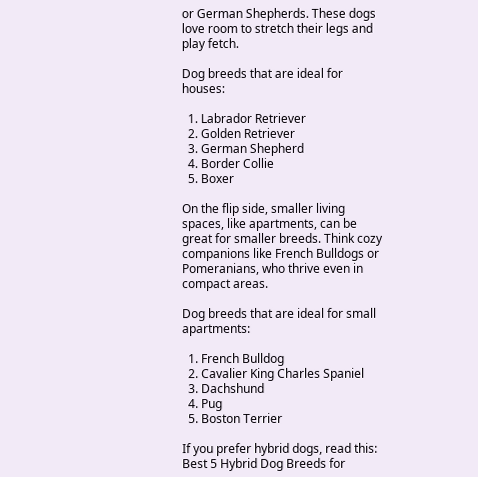or German Shepherds. These dogs love room to stretch their legs and play fetch.

Dog breeds that are ideal for houses:

  1. Labrador Retriever
  2. Golden Retriever
  3. German Shepherd
  4. Border Collie
  5. Boxer

On the flip side, smaller living spaces, like apartments, can be great for smaller breeds. Think cozy companions like French Bulldogs or Pomeranians, who thrive even in compact areas.

Dog breeds that are ideal for small apartments:

  1. French Bulldog
  2. Cavalier King Charles Spaniel
  3. Dachshund
  4. Pug
  5. Boston Terrier

If you prefer hybrid dogs, read this: Best 5 Hybrid Dog Breeds for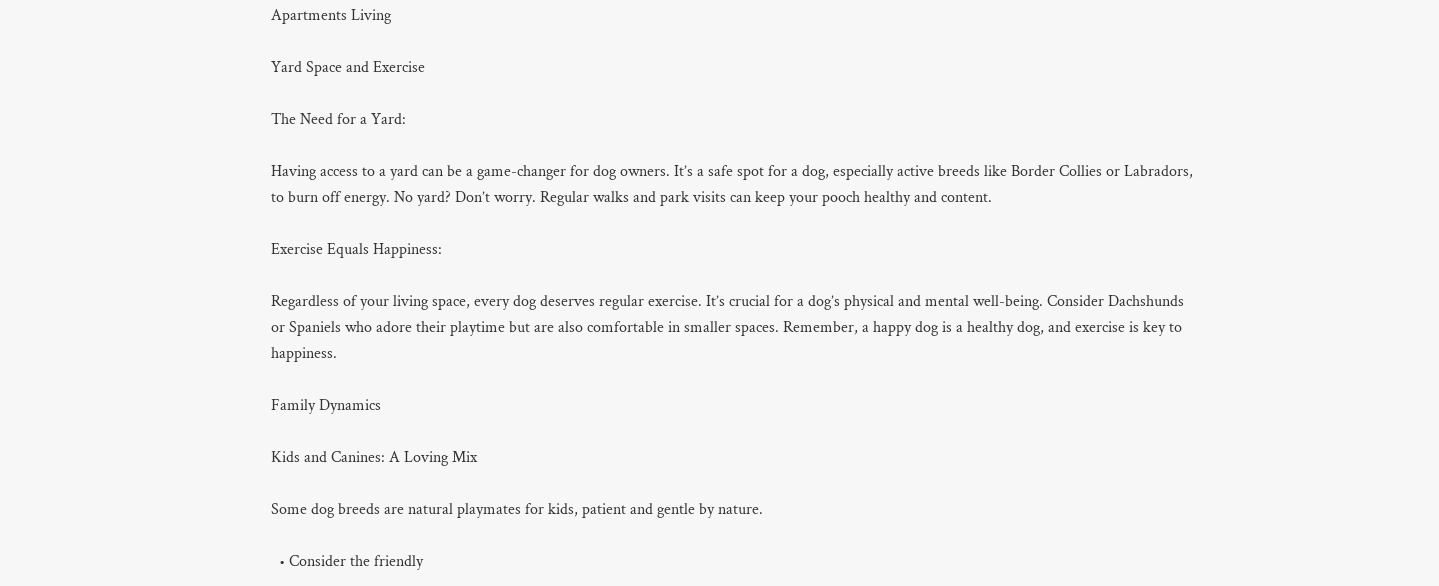Apartments Living

Yard Space and Exercise

The Need for a Yard:

Having access to a yard can be a game-changer for dog owners. It’s a safe spot for a dog, especially active breeds like Border Collies or Labradors, to burn off energy. No yard? Don’t worry. Regular walks and park visits can keep your pooch healthy and content.

Exercise Equals Happiness:

Regardless of your living space, every dog deserves regular exercise. It’s crucial for a dog’s physical and mental well-being. Consider Dachshunds or Spaniels who adore their playtime but are also comfortable in smaller spaces. Remember, a happy dog is a healthy dog, and exercise is key to happiness.

Family Dynamics

Kids and Canines: A Loving Mix

Some dog breeds are natural playmates for kids, patient and gentle by nature.

  • Consider the friendly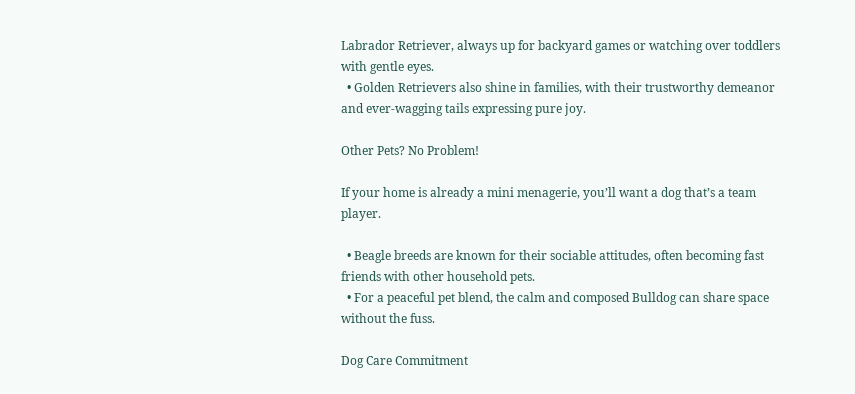Labrador Retriever, always up for backyard games or watching over toddlers with gentle eyes.
  • Golden Retrievers also shine in families, with their trustworthy demeanor and ever-wagging tails expressing pure joy.

Other Pets? No Problem!

If your home is already a mini menagerie, you’ll want a dog that’s a team player.

  • Beagle breeds are known for their sociable attitudes, often becoming fast friends with other household pets.
  • For a peaceful pet blend, the calm and composed Bulldog can share space without the fuss.

Dog Care Commitment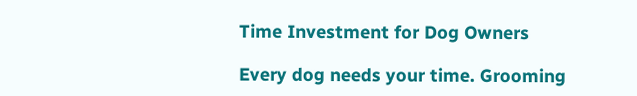Time Investment for Dog Owners

Every dog needs your time. Grooming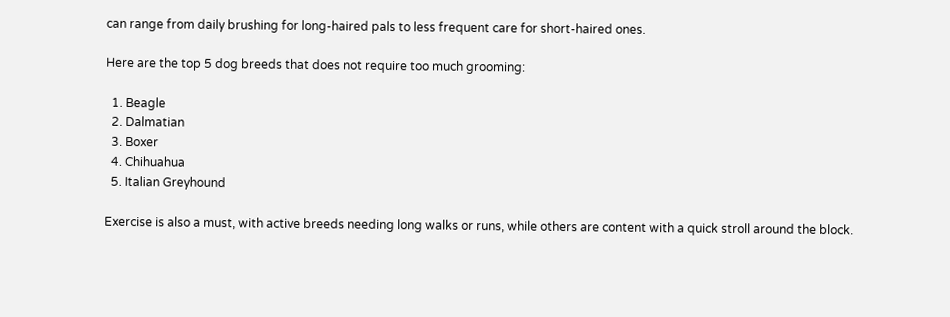can range from daily brushing for long-haired pals to less frequent care for short-haired ones.

Here are the top 5 dog breeds that does not require too much grooming:

  1. Beagle
  2. Dalmatian
  3. Boxer
  4. Chihuahua
  5. Italian Greyhound

Exercise is also a must, with active breeds needing long walks or runs, while others are content with a quick stroll around the block.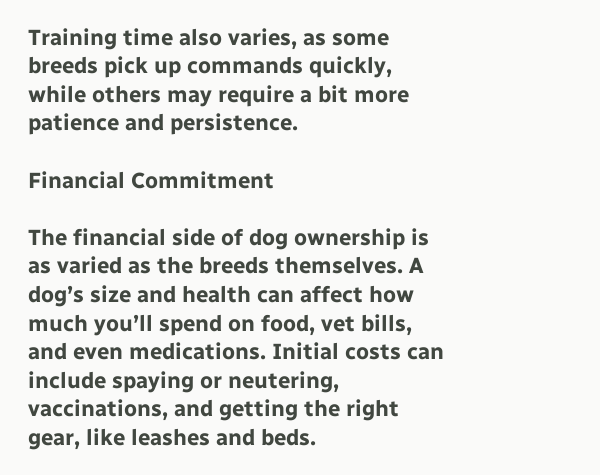Training time also varies, as some breeds pick up commands quickly, while others may require a bit more patience and persistence.

Financial Commitment

The financial side of dog ownership is as varied as the breeds themselves. A dog’s size and health can affect how much you’ll spend on food, vet bills, and even medications. Initial costs can include spaying or neutering, vaccinations, and getting the right gear, like leashes and beds.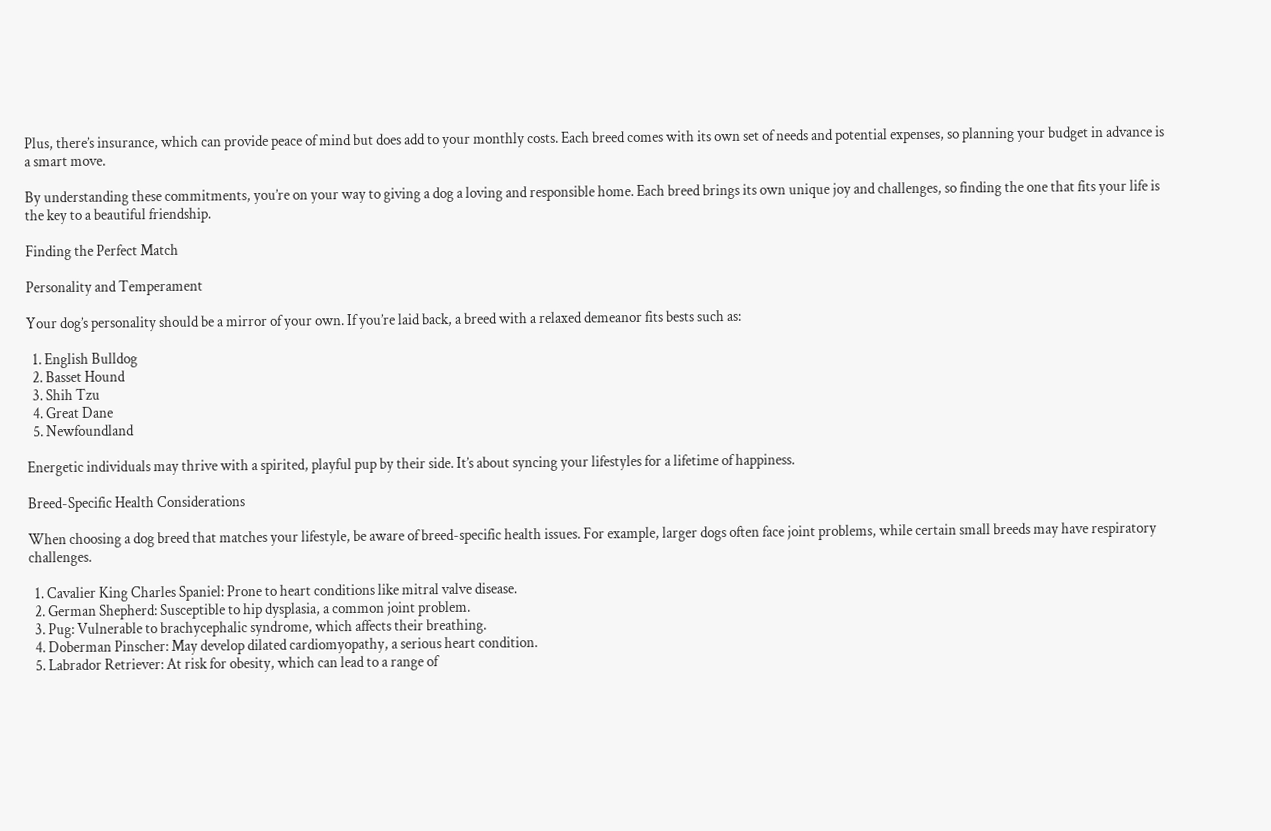Plus, there’s insurance, which can provide peace of mind but does add to your monthly costs. Each breed comes with its own set of needs and potential expenses, so planning your budget in advance is a smart move.

By understanding these commitments, you’re on your way to giving a dog a loving and responsible home. Each breed brings its own unique joy and challenges, so finding the one that fits your life is the key to a beautiful friendship.

Finding the Perfect Match

Personality and Temperament

Your dog’s personality should be a mirror of your own. If you’re laid back, a breed with a relaxed demeanor fits bests such as:

  1. English Bulldog
  2. Basset Hound
  3. Shih Tzu
  4. Great Dane
  5. Newfoundland

Energetic individuals may thrive with a spirited, playful pup by their side. It’s about syncing your lifestyles for a lifetime of happiness.

Breed-Specific Health Considerations

When choosing a dog breed that matches your lifestyle, be aware of breed-specific health issues. For example, larger dogs often face joint problems, while certain small breeds may have respiratory challenges.

  1. Cavalier King Charles Spaniel: Prone to heart conditions like mitral valve disease.
  2. German Shepherd: Susceptible to hip dysplasia, a common joint problem.
  3. Pug: Vulnerable to brachycephalic syndrome, which affects their breathing.
  4. Doberman Pinscher: May develop dilated cardiomyopathy, a serious heart condition.
  5. Labrador Retriever: At risk for obesity, which can lead to a range of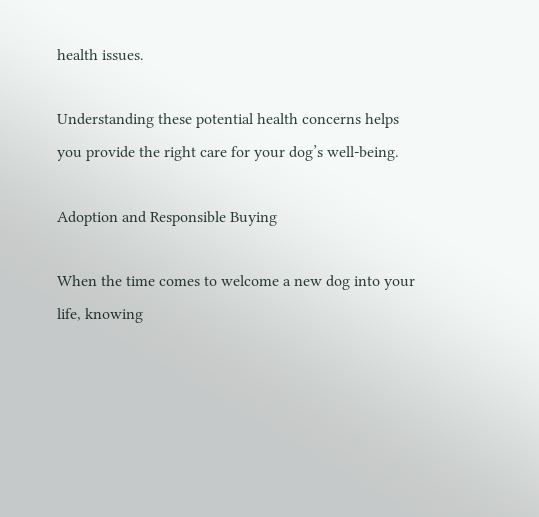health issues.

Understanding these potential health concerns helps you provide the right care for your dog’s well-being.

Adoption and Responsible Buying

When the time comes to welcome a new dog into your life, knowing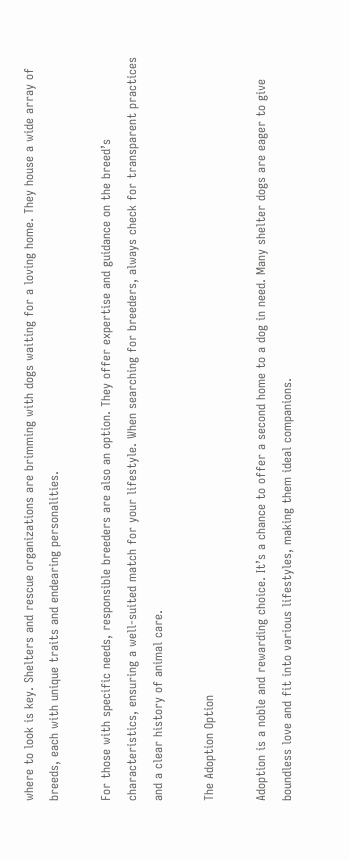where to look is key. Shelters and rescue organizations are brimming with dogs waiting for a loving home. They house a wide array of breeds, each with unique traits and endearing personalities.

For those with specific needs, responsible breeders are also an option. They offer expertise and guidance on the breed’s characteristics, ensuring a well-suited match for your lifestyle. When searching for breeders, always check for transparent practices and a clear history of animal care.

The Adoption Option

Adoption is a noble and rewarding choice. It’s a chance to offer a second home to a dog in need. Many shelter dogs are eager to give boundless love and fit into various lifestyles, making them ideal companions.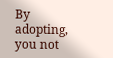By adopting, you not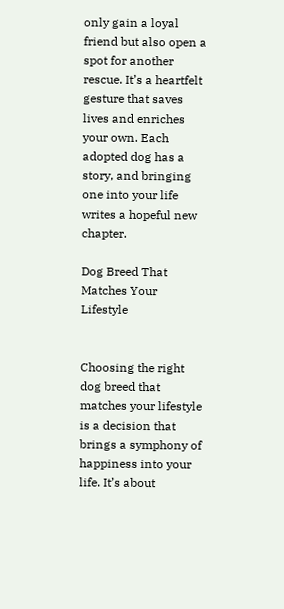only gain a loyal friend but also open a spot for another rescue. It’s a heartfelt gesture that saves lives and enriches your own. Each adopted dog has a story, and bringing one into your life writes a hopeful new chapter.

Dog Breed That Matches Your Lifestyle


Choosing the right dog breed that matches your lifestyle is a decision that brings a symphony of happiness into your life. It’s about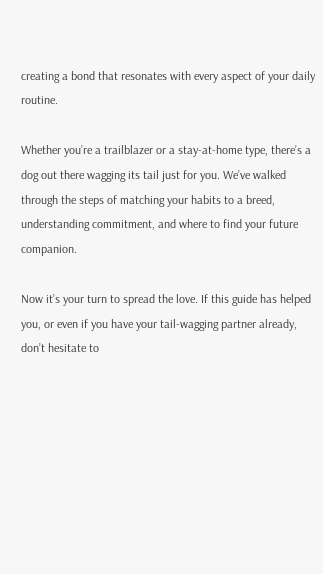creating a bond that resonates with every aspect of your daily routine.

Whether you’re a trailblazer or a stay-at-home type, there’s a dog out there wagging its tail just for you. We’ve walked through the steps of matching your habits to a breed, understanding commitment, and where to find your future companion.

Now it’s your turn to spread the love. If this guide has helped you, or even if you have your tail-wagging partner already, don’t hesitate to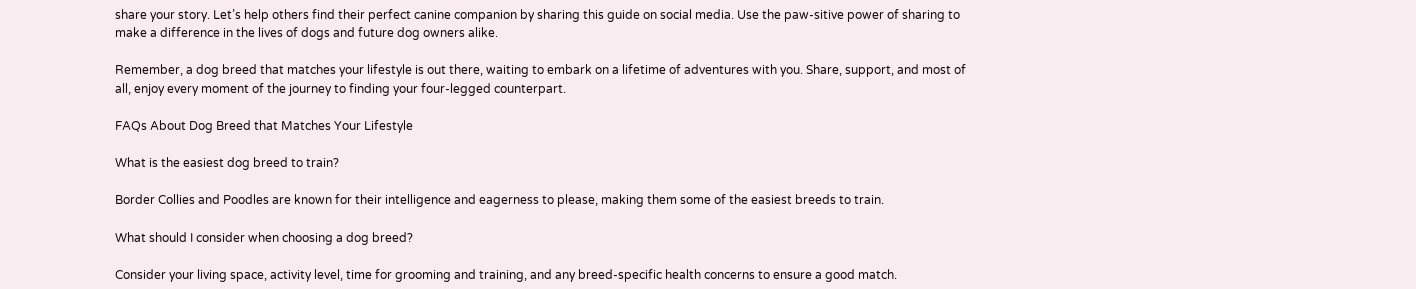share your story. Let’s help others find their perfect canine companion by sharing this guide on social media. Use the paw-sitive power of sharing to make a difference in the lives of dogs and future dog owners alike.

Remember, a dog breed that matches your lifestyle is out there, waiting to embark on a lifetime of adventures with you. Share, support, and most of all, enjoy every moment of the journey to finding your four-legged counterpart.

FAQs About Dog Breed that Matches Your Lifestyle

What is the easiest dog breed to train?

Border Collies and Poodles are known for their intelligence and eagerness to please, making them some of the easiest breeds to train.

What should I consider when choosing a dog breed?

Consider your living space, activity level, time for grooming and training, and any breed-specific health concerns to ensure a good match.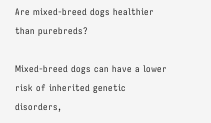Are mixed-breed dogs healthier than purebreds?

Mixed-breed dogs can have a lower risk of inherited genetic disorders,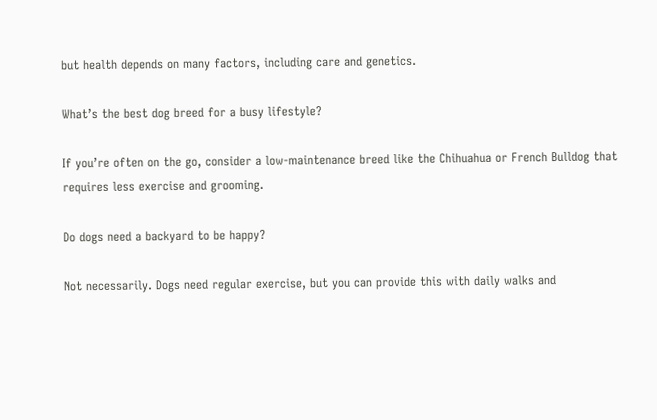but health depends on many factors, including care and genetics.

What’s the best dog breed for a busy lifestyle?

If you’re often on the go, consider a low-maintenance breed like the Chihuahua or French Bulldog that requires less exercise and grooming.

Do dogs need a backyard to be happy?

Not necessarily. Dogs need regular exercise, but you can provide this with daily walks and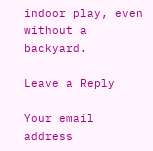indoor play, even without a backyard.

Leave a Reply

Your email address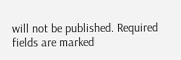will not be published. Required fields are marked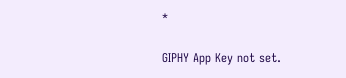*

GIPHY App Key not set.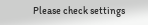Please check settings